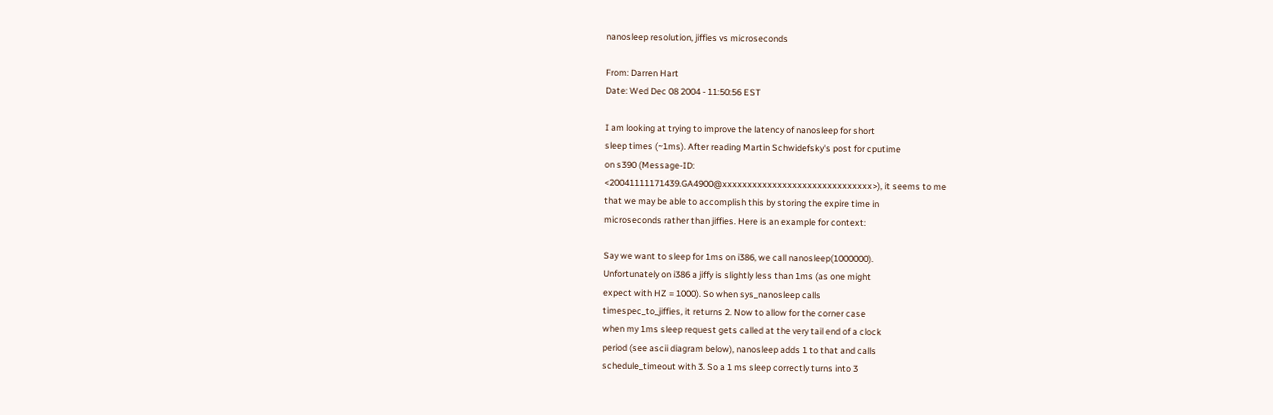nanosleep resolution, jiffies vs microseconds

From: Darren Hart
Date: Wed Dec 08 2004 - 11:50:56 EST

I am looking at trying to improve the latency of nanosleep for short
sleep times (~1ms). After reading Martin Schwidefsky's post for cputime
on s390 (Message-ID:
<20041111171439.GA4900@xxxxxxxxxxxxxxxxxxxxxxxxxxxxxx>), it seems to me
that we may be able to accomplish this by storing the expire time in
microseconds rather than jiffies. Here is an example for context:

Say we want to sleep for 1ms on i386, we call nanosleep(1000000).
Unfortunately on i386 a jiffy is slightly less than 1ms (as one might
expect with HZ = 1000). So when sys_nanosleep calls
timespec_to_jiffies, it returns 2. Now to allow for the corner case
when my 1ms sleep request gets called at the very tail end of a clock
period (see ascii diagram below), nanosleep adds 1 to that and calls
schedule_timeout with 3. So a 1 ms sleep correctly turns into 3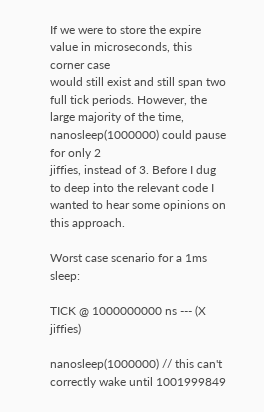If we were to store the expire value in microseconds, this corner case
would still exist and still span two full tick periods. However, the
large majority of the time, nanosleep(1000000) could pause for only 2
jiffies, instead of 3. Before I dug to deep into the relevant code I
wanted to hear some opinions on this approach.

Worst case scenario for a 1ms sleep:

TICK @ 1000000000 ns --- (X jiffies)

nanosleep(1000000) // this can't correctly wake until 1001999849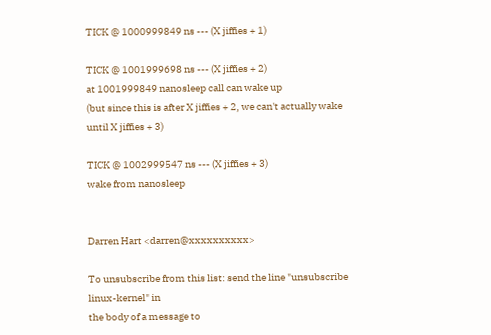TICK @ 1000999849 ns --- (X jiffies + 1)

TICK @ 1001999698 ns --- (X jiffies + 2)
at 1001999849 nanosleep call can wake up
(but since this is after X jiffies + 2, we can't actually wake
until X jiffies + 3)

TICK @ 1002999547 ns --- (X jiffies + 3)
wake from nanosleep


Darren Hart <darren@xxxxxxxxxx>

To unsubscribe from this list: send the line "unsubscribe linux-kernel" in
the body of a message to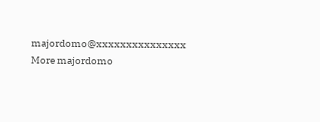majordomo@xxxxxxxxxxxxxxx
More majordomo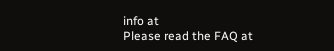info at
Please read the FAQ at